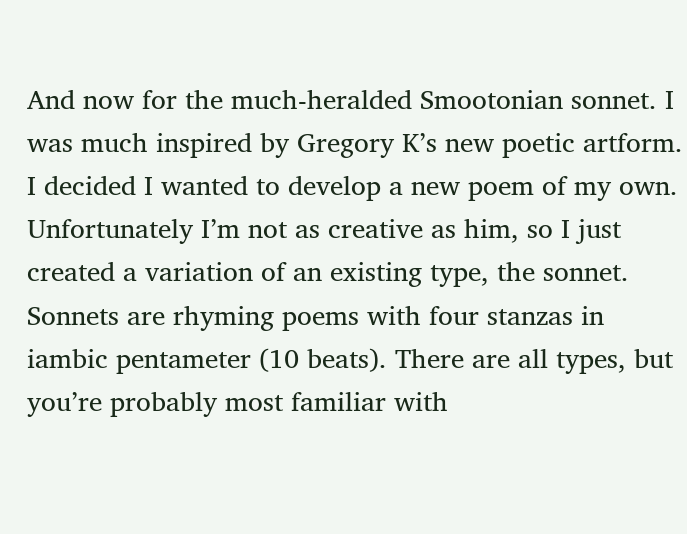And now for the much-heralded Smootonian sonnet. I was much inspired by Gregory K’s new poetic artform. I decided I wanted to develop a new poem of my own. Unfortunately I’m not as creative as him, so I just created a variation of an existing type, the sonnet. Sonnets are rhyming poems with four stanzas in iambic pentameter (10 beats). There are all types, but you’re probably most familiar with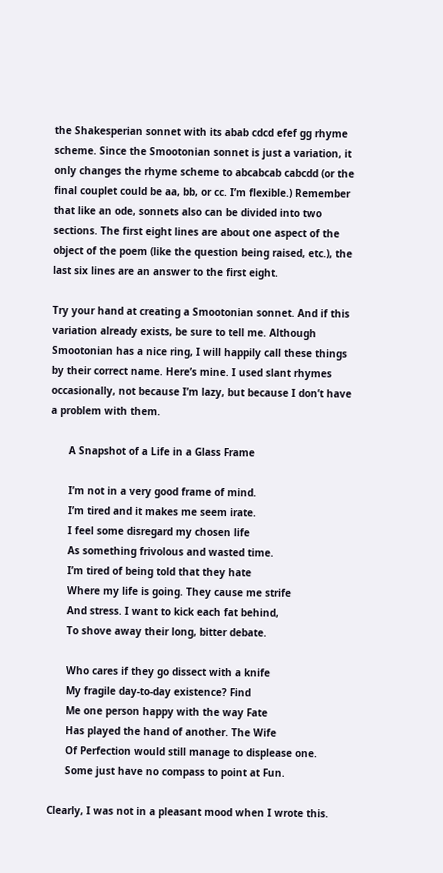the Shakesperian sonnet with its abab cdcd efef gg rhyme scheme. Since the Smootonian sonnet is just a variation, it only changes the rhyme scheme to abcabcab cabcdd (or the final couplet could be aa, bb, or cc. I’m flexible.) Remember that like an ode, sonnets also can be divided into two sections. The first eight lines are about one aspect of the object of the poem (like the question being raised, etc.), the last six lines are an answer to the first eight.

Try your hand at creating a Smootonian sonnet. And if this variation already exists, be sure to tell me. Although Smootonian has a nice ring, I will happily call these things by their correct name. Here’s mine. I used slant rhymes occasionally, not because I’m lazy, but because I don’t have a problem with them.

      A Snapshot of a Life in a Glass Frame

      I’m not in a very good frame of mind.
      I’m tired and it makes me seem irate.
      I feel some disregard my chosen life
      As something frivolous and wasted time.
      I’m tired of being told that they hate
      Where my life is going. They cause me strife
      And stress. I want to kick each fat behind,
      To shove away their long, bitter debate.

      Who cares if they go dissect with a knife
      My fragile day-to-day existence? Find
      Me one person happy with the way Fate
      Has played the hand of another. The Wife
      Of Perfection would still manage to displease one.
      Some just have no compass to point at Fun.

Clearly, I was not in a pleasant mood when I wrote this.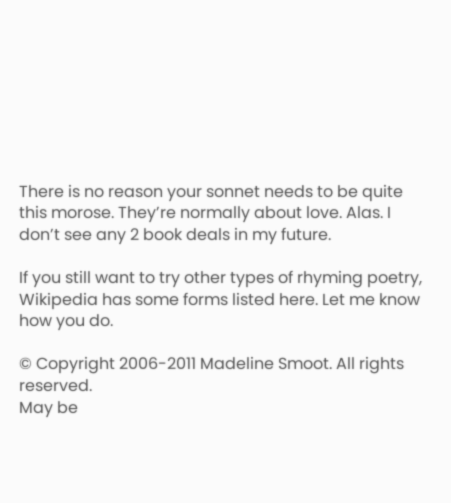There is no reason your sonnet needs to be quite this morose. They’re normally about love. Alas. I don’t see any 2 book deals in my future.

If you still want to try other types of rhyming poetry, Wikipedia has some forms listed here. Let me know how you do.

© Copyright 2006-2011 Madeline Smoot. All rights reserved.
May be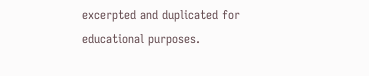excerpted and duplicated for educational purposes.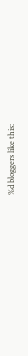%d bloggers like this: